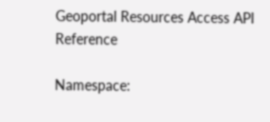Geoportal Resources Access API Reference

Namespace: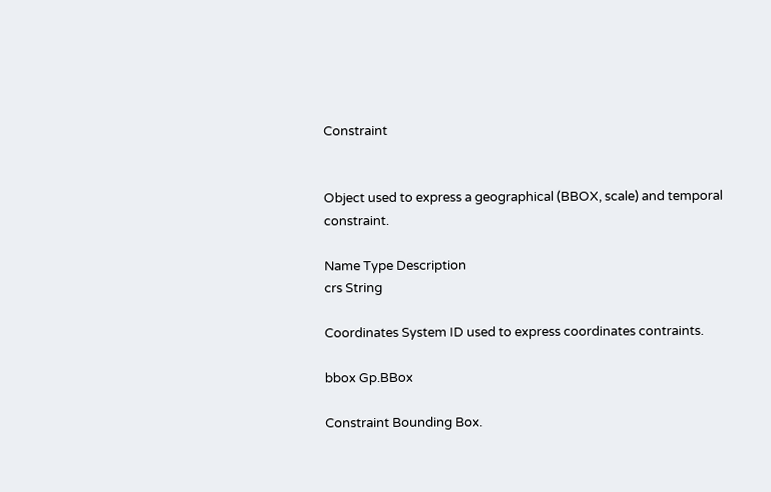Constraint


Object used to express a geographical (BBOX, scale) and temporal constraint.

Name Type Description
crs String

Coordinates System ID used to express coordinates contraints.

bbox Gp.BBox

Constraint Bounding Box.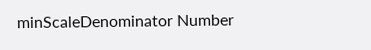minScaleDenominator Number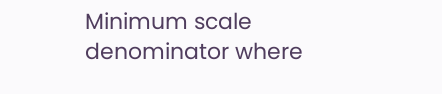Minimum scale denominator where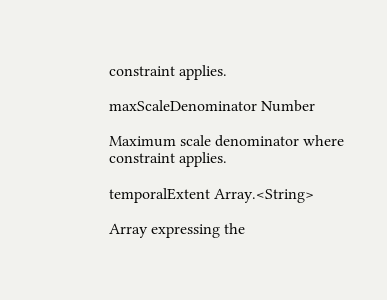constraint applies.

maxScaleDenominator Number

Maximum scale denominator where constraint applies.

temporalExtent Array.<String>

Array expressing the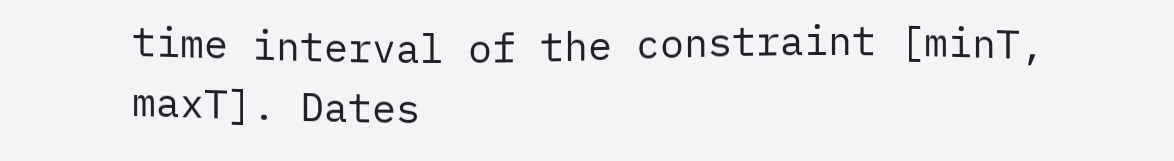time interval of the constraint [minT, maxT]. Dates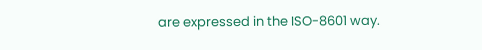are expressed in the ISO-8601 way.